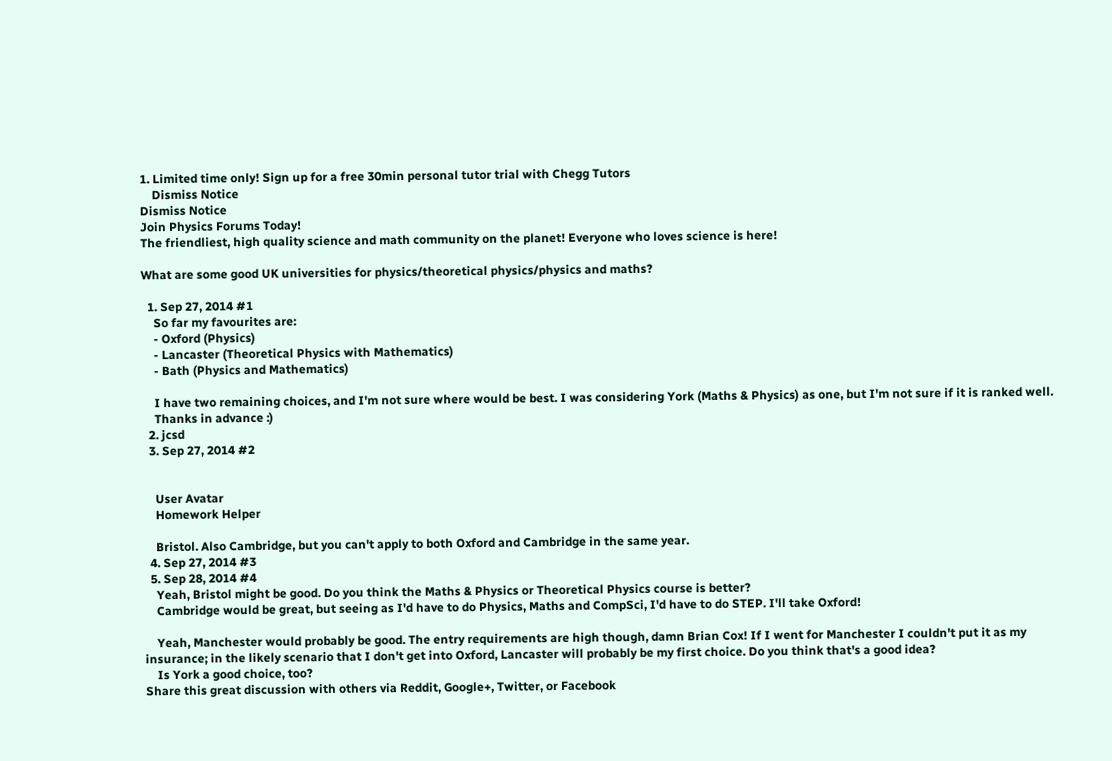1. Limited time only! Sign up for a free 30min personal tutor trial with Chegg Tutors
    Dismiss Notice
Dismiss Notice
Join Physics Forums Today!
The friendliest, high quality science and math community on the planet! Everyone who loves science is here!

What are some good UK universities for physics/theoretical physics/physics and maths?

  1. Sep 27, 2014 #1
    So far my favourites are:
    - Oxford (Physics)
    - Lancaster (Theoretical Physics with Mathematics)
    - Bath (Physics and Mathematics)

    I have two remaining choices, and I'm not sure where would be best. I was considering York (Maths & Physics) as one, but I'm not sure if it is ranked well.
    Thanks in advance :)
  2. jcsd
  3. Sep 27, 2014 #2


    User Avatar
    Homework Helper

    Bristol. Also Cambridge, but you can't apply to both Oxford and Cambridge in the same year.
  4. Sep 27, 2014 #3
  5. Sep 28, 2014 #4
    Yeah, Bristol might be good. Do you think the Maths & Physics or Theoretical Physics course is better?
    Cambridge would be great, but seeing as I'd have to do Physics, Maths and CompSci, I'd have to do STEP. I'll take Oxford!

    Yeah, Manchester would probably be good. The entry requirements are high though, damn Brian Cox! If I went for Manchester I couldn't put it as my insurance; in the likely scenario that I don't get into Oxford, Lancaster will probably be my first choice. Do you think that's a good idea?
    Is York a good choice, too?
Share this great discussion with others via Reddit, Google+, Twitter, or Facebook